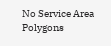No Service Area Polygons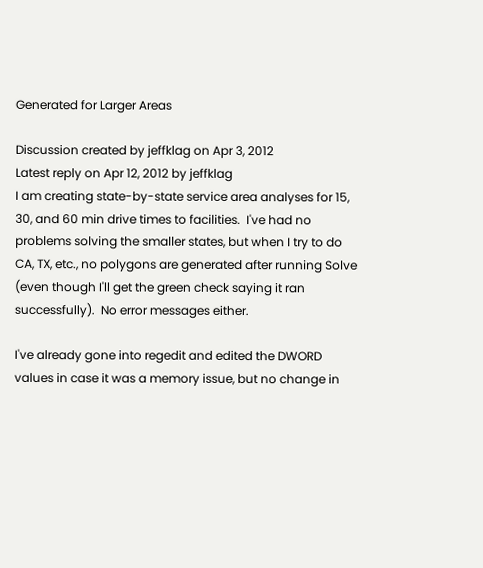Generated for Larger Areas

Discussion created by jeffklag on Apr 3, 2012
Latest reply on Apr 12, 2012 by jeffklag
I am creating state-by-state service area analyses for 15, 30, and 60 min drive times to facilities.  I've had no problems solving the smaller states, but when I try to do CA, TX, etc., no polygons are generated after running Solve (even though I'll get the green check saying it ran successfully).  No error messages either.

I've already gone into regedit and edited the DWORD values in case it was a memory issue, but no change in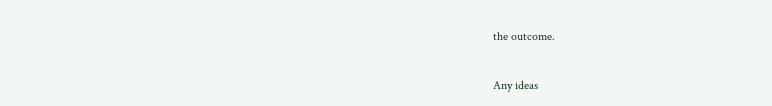the outcome.

Any ideas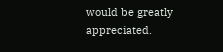would be greatly appreciated.